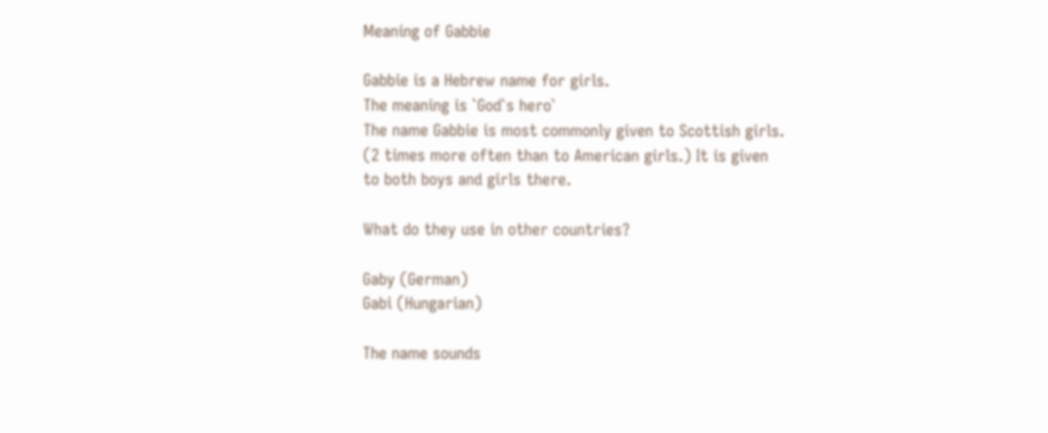Meaning of Gabbie

Gabbie is a Hebrew name for girls.
The meaning is `God`s hero`
The name Gabbie is most commonly given to Scottish girls. (2 times more often than to American girls.) It is given to both boys and girls there.

What do they use in other countries?

Gaby (German)
Gabi (Hungarian)

The name sounds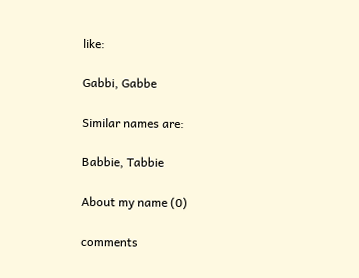like:

Gabbi, Gabbe

Similar names are:

Babbie, Tabbie

About my name (0)

comments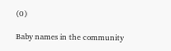(0)

Baby names in the community